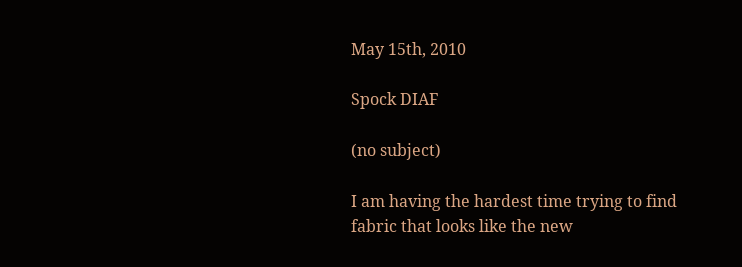May 15th, 2010

Spock DIAF

(no subject)

I am having the hardest time trying to find fabric that looks like the new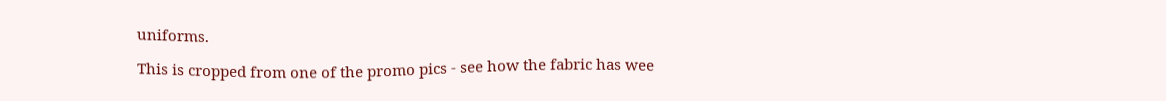uniforms.

This is cropped from one of the promo pics - see how the fabric has wee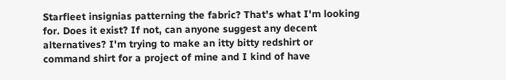Starfleet insignias patterning the fabric? That's what I'm looking for. Does it exist? If not, can anyone suggest any decent alternatives? I'm trying to make an itty bitty redshirt or command shirt for a project of mine and I kind of have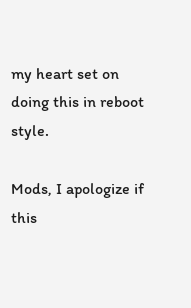my heart set on doing this in reboot style.

Mods, I apologize if this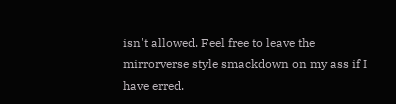isn't allowed. Feel free to leave the mirrorverse style smackdown on my ass if I have erred.